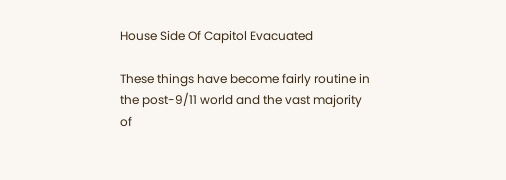House Side Of Capitol Evacuated

These things have become fairly routine in the post-9/11 world and the vast majority of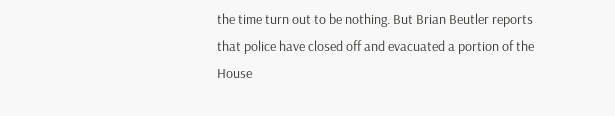the time turn out to be nothing. But Brian Beutler reports that police have closed off and evacuated a portion of the House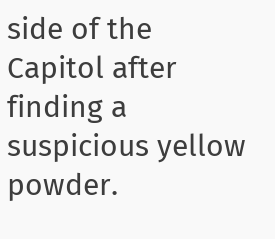side of the Capitol after finding a suspicious yellow powder.